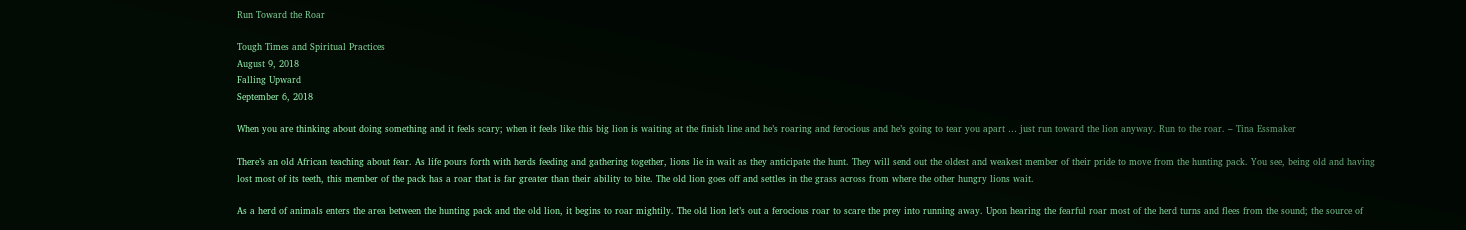Run Toward the Roar

Tough Times and Spiritual Practices
August 9, 2018
Falling Upward
September 6, 2018

When you are thinking about doing something and it feels scary; when it feels like this big lion is waiting at the finish line and he’s roaring and ferocious and he’s going to tear you apart … just run toward the lion anyway. Run to the roar. – Tina Essmaker

There’s an old African teaching about fear. As life pours forth with herds feeding and gathering together, lions lie in wait as they anticipate the hunt. They will send out the oldest and weakest member of their pride to move from the hunting pack. You see, being old and having lost most of its teeth, this member of the pack has a roar that is far greater than their ability to bite. The old lion goes off and settles in the grass across from where the other hungry lions wait.

As a herd of animals enters the area between the hunting pack and the old lion, it begins to roar mightily. The old lion let’s out a ferocious roar to scare the prey into running away. Upon hearing the fearful roar most of the herd turns and flees from the sound; the source of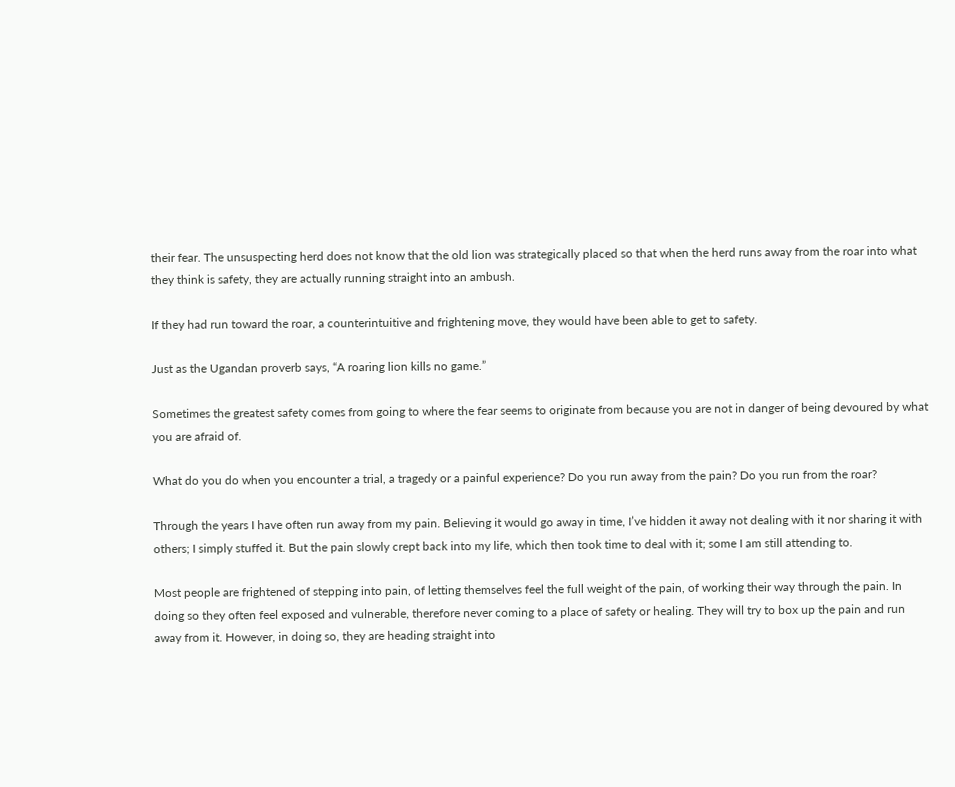their fear. The unsuspecting herd does not know that the old lion was strategically placed so that when the herd runs away from the roar into what they think is safety, they are actually running straight into an ambush.

If they had run toward the roar, a counterintuitive and frightening move, they would have been able to get to safety.

Just as the Ugandan proverb says, “A roaring lion kills no game.”

Sometimes the greatest safety comes from going to where the fear seems to originate from because you are not in danger of being devoured by what you are afraid of.

What do you do when you encounter a trial, a tragedy or a painful experience? Do you run away from the pain? Do you run from the roar?

Through the years I have often run away from my pain. Believing it would go away in time, I’ve hidden it away not dealing with it nor sharing it with others; I simply stuffed it. But the pain slowly crept back into my life, which then took time to deal with it; some I am still attending to.

Most people are frightened of stepping into pain, of letting themselves feel the full weight of the pain, of working their way through the pain. In doing so they often feel exposed and vulnerable, therefore never coming to a place of safety or healing. They will try to box up the pain and run away from it. However, in doing so, they are heading straight into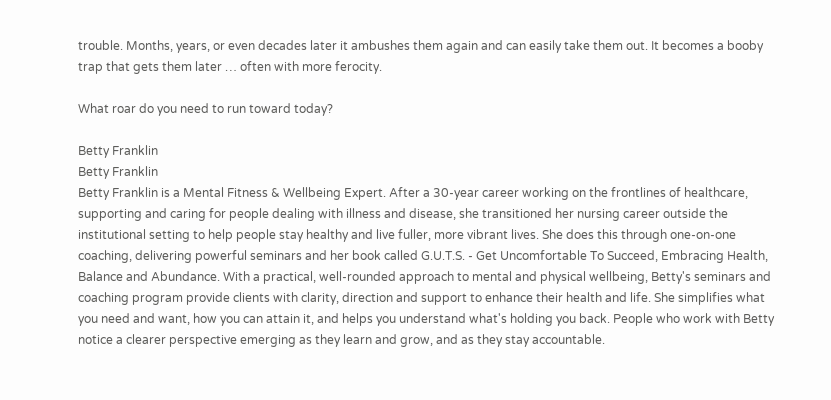trouble. Months, years, or even decades later it ambushes them again and can easily take them out. It becomes a booby trap that gets them later … often with more ferocity.

What roar do you need to run toward today?

Betty Franklin
Betty Franklin
Betty Franklin is a Mental Fitness & Wellbeing Expert. After a 30-year career working on the frontlines of healthcare, supporting and caring for people dealing with illness and disease, she transitioned her nursing career outside the institutional setting to help people stay healthy and live fuller, more vibrant lives. She does this through one-on-one coaching, delivering powerful seminars and her book called G.U.T.S. - Get Uncomfortable To Succeed, Embracing Health, Balance and Abundance. With a practical, well-rounded approach to mental and physical wellbeing, Betty's seminars and coaching program provide clients with clarity, direction and support to enhance their health and life. She simplifies what you need and want, how you can attain it, and helps you understand what's holding you back. People who work with Betty notice a clearer perspective emerging as they learn and grow, and as they stay accountable.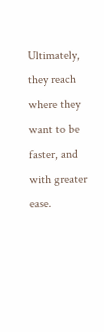Ultimately, they reach where they want to be faster, and with greater ease.